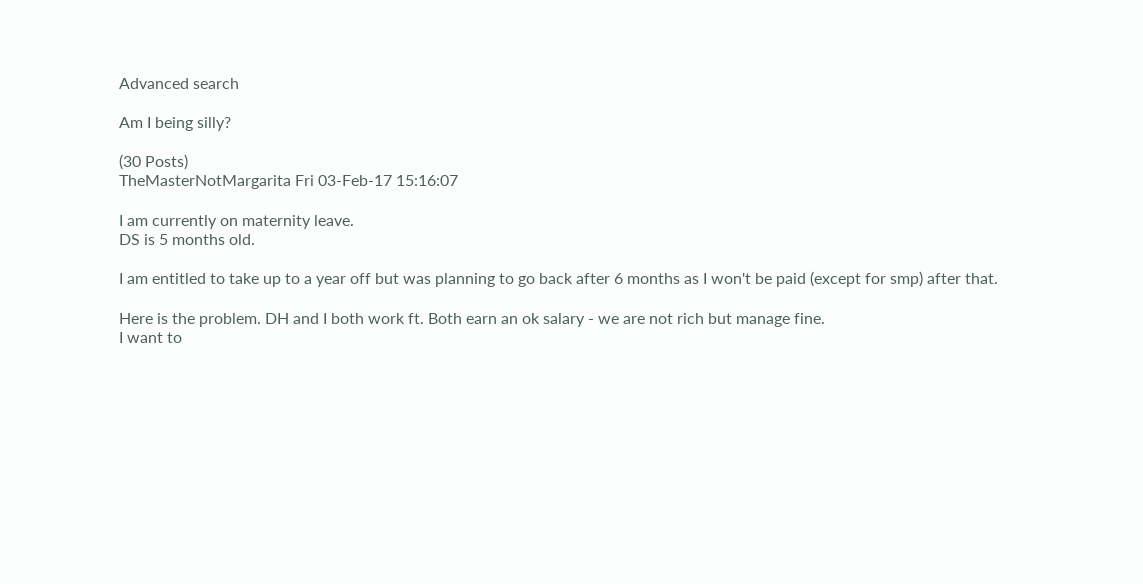Advanced search

Am I being silly?

(30 Posts)
TheMasterNotMargarita Fri 03-Feb-17 15:16:07

I am currently on maternity leave.
DS is 5 months old.

I am entitled to take up to a year off but was planning to go back after 6 months as I won't be paid (except for smp) after that.

Here is the problem. DH and I both work ft. Both earn an ok salary - we are not rich but manage fine.
I want to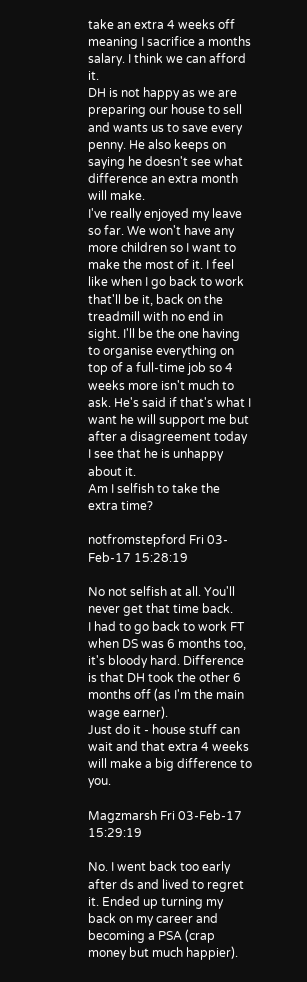take an extra 4 weeks off meaning I sacrifice a months salary. I think we can afford it.
DH is not happy as we are preparing our house to sell and wants us to save every penny. He also keeps on saying he doesn't see what difference an extra month will make.
I've really enjoyed my leave so far. We won't have any more children so I want to make the most of it. I feel like when I go back to work that'll be it, back on the treadmill with no end in sight. I'll be the one having to organise everything on top of a full-time job so 4 weeks more isn't much to ask. He's said if that's what I want he will support me but after a disagreement today I see that he is unhappy about it.
Am I selfish to take the extra time?

notfromstepford Fri 03-Feb-17 15:28:19

No not selfish at all. You'll never get that time back.
I had to go back to work FT when DS was 6 months too, it's bloody hard. Difference is that DH took the other 6 months off (as I'm the main wage earner).
Just do it - house stuff can wait and that extra 4 weeks will make a big difference to you.

Magzmarsh Fri 03-Feb-17 15:29:19

No. I went back too early after ds and lived to regret it. Ended up turning my back on my career and becoming a PSA (crap money but much happier).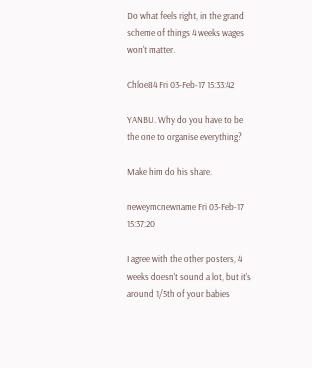Do what feels right, in the grand scheme of things 4 weeks wages won't matter.

Chloe84 Fri 03-Feb-17 15:33:42

YANBU. Why do you have to be the one to organise everything?

Make him do his share.

neweymcnewname Fri 03-Feb-17 15:37:20

I agree with the other posters, 4 weeks doesn't sound a lot, but it's around 1/5th of your babies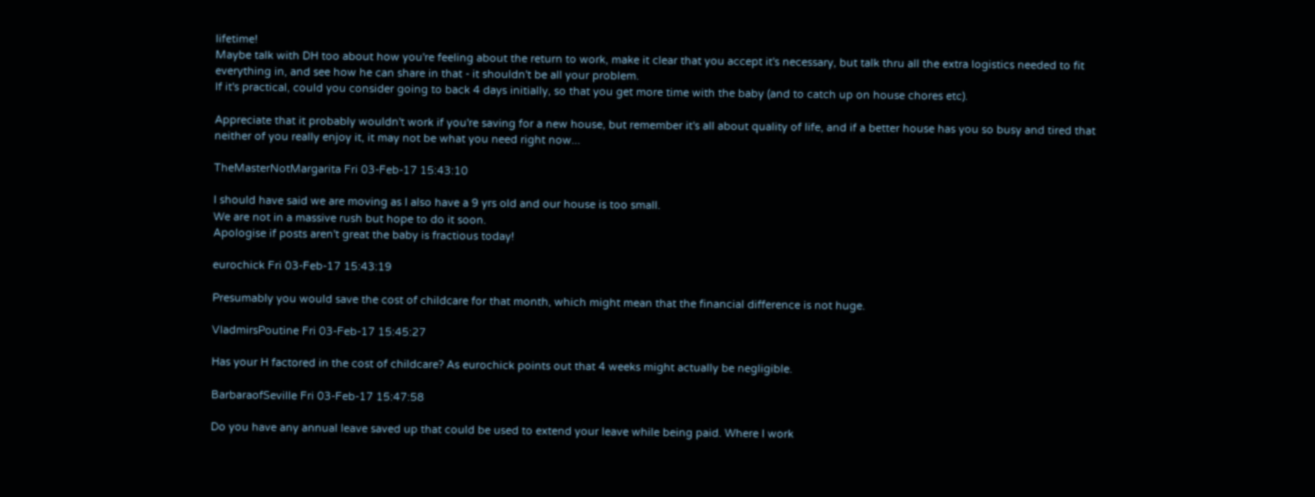lifetime!
Maybe talk with DH too about how you're feeling about the return to work, make it clear that you accept it's necessary, but talk thru all the extra logistics needed to fit everything in, and see how he can share in that - it shouldn't be all your problem.
If it's practical, could you consider going to back 4 days initially, so that you get more time with the baby (and to catch up on house chores etc).

Appreciate that it probably wouldn't work if you're saving for a new house, but remember it's all about quality of life, and if a better house has you so busy and tired that neither of you really enjoy it, it may not be what you need right now...

TheMasterNotMargarita Fri 03-Feb-17 15:43:10

I should have said we are moving as I also have a 9 yrs old and our house is too small.
We are not in a massive rush but hope to do it soon.
Apologise if posts aren't great the baby is fractious today!

eurochick Fri 03-Feb-17 15:43:19

Presumably you would save the cost of childcare for that month, which might mean that the financial difference is not huge.

VladmirsPoutine Fri 03-Feb-17 15:45:27

Has your H factored in the cost of childcare? As eurochick points out that 4 weeks might actually be negligible.

BarbaraofSeville Fri 03-Feb-17 15:47:58

Do you have any annual leave saved up that could be used to extend your leave while being paid. Where I work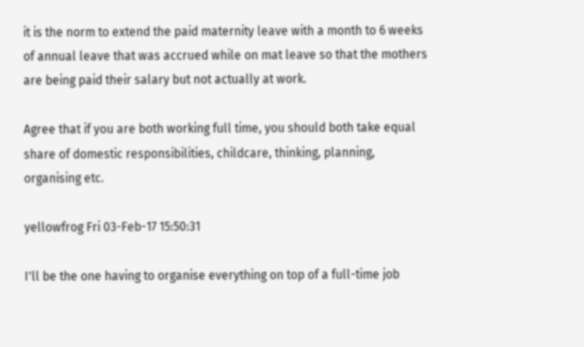it is the norm to extend the paid maternity leave with a month to 6 weeks of annual leave that was accrued while on mat leave so that the mothers are being paid their salary but not actually at work.

Agree that if you are both working full time, you should both take equal share of domestic responsibilities, childcare, thinking, planning, organising etc.

yellowfrog Fri 03-Feb-17 15:50:31

I'll be the one having to organise everything on top of a full-time job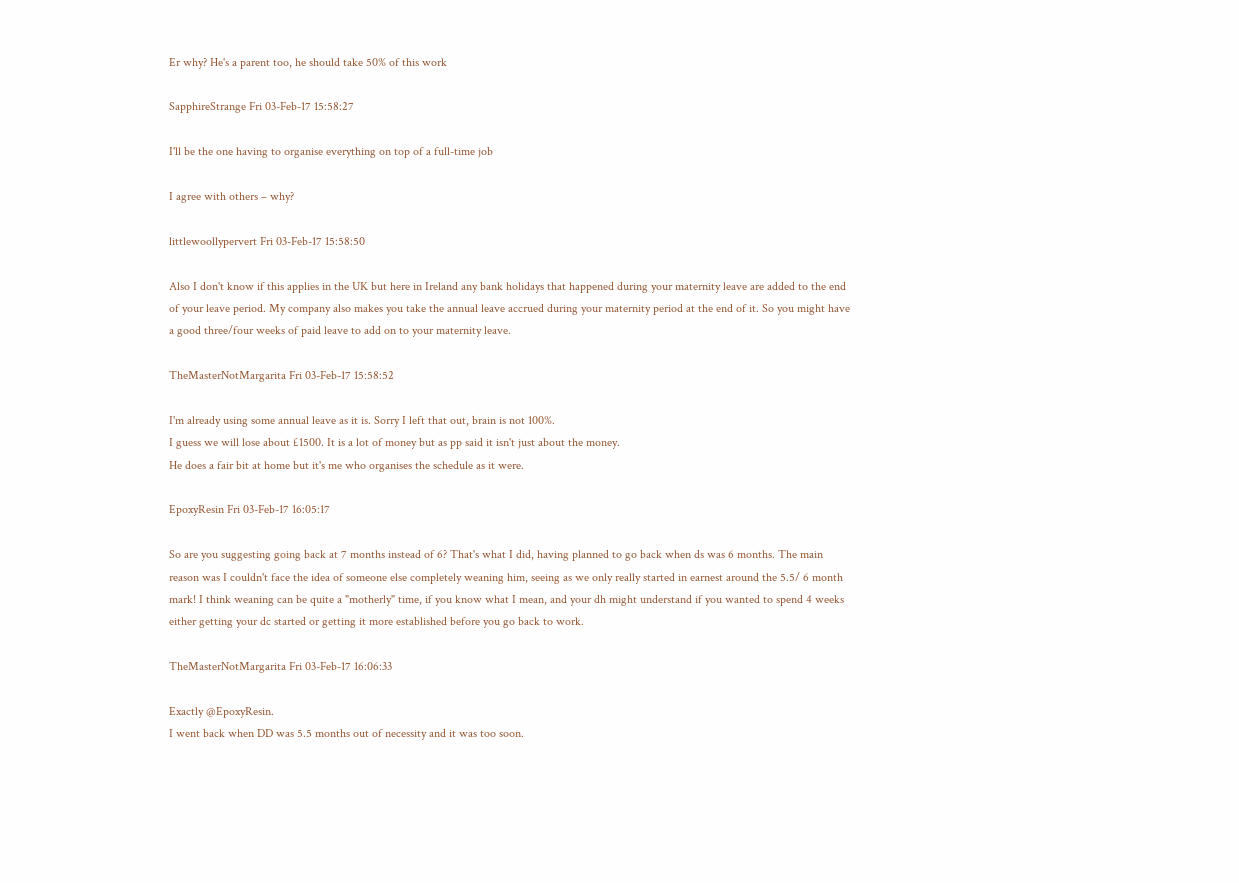Er why? He's a parent too, he should take 50% of this work

SapphireStrange Fri 03-Feb-17 15:58:27

I'll be the one having to organise everything on top of a full-time job

I agree with others – why?

littlewoollypervert Fri 03-Feb-17 15:58:50

Also I don't know if this applies in the UK but here in Ireland any bank holidays that happened during your maternity leave are added to the end of your leave period. My company also makes you take the annual leave accrued during your maternity period at the end of it. So you might have a good three/four weeks of paid leave to add on to your maternity leave.

TheMasterNotMargarita Fri 03-Feb-17 15:58:52

I'm already using some annual leave as it is. Sorry I left that out, brain is not 100%.
I guess we will lose about £1500. It is a lot of money but as pp said it isn't just about the money.
He does a fair bit at home but it's me who organises the schedule as it were.

EpoxyResin Fri 03-Feb-17 16:05:17

So are you suggesting going back at 7 months instead of 6? That's what I did, having planned to go back when ds was 6 months. The main reason was I couldn't face the idea of someone else completely weaning him, seeing as we only really started in earnest around the 5.5/ 6 month mark! I think weaning can be quite a "motherly" time, if you know what I mean, and your dh might understand if you wanted to spend 4 weeks either getting your dc started or getting it more established before you go back to work.

TheMasterNotMargarita Fri 03-Feb-17 16:06:33

Exactly @EpoxyResin.
I went back when DD was 5.5 months out of necessity and it was too soon.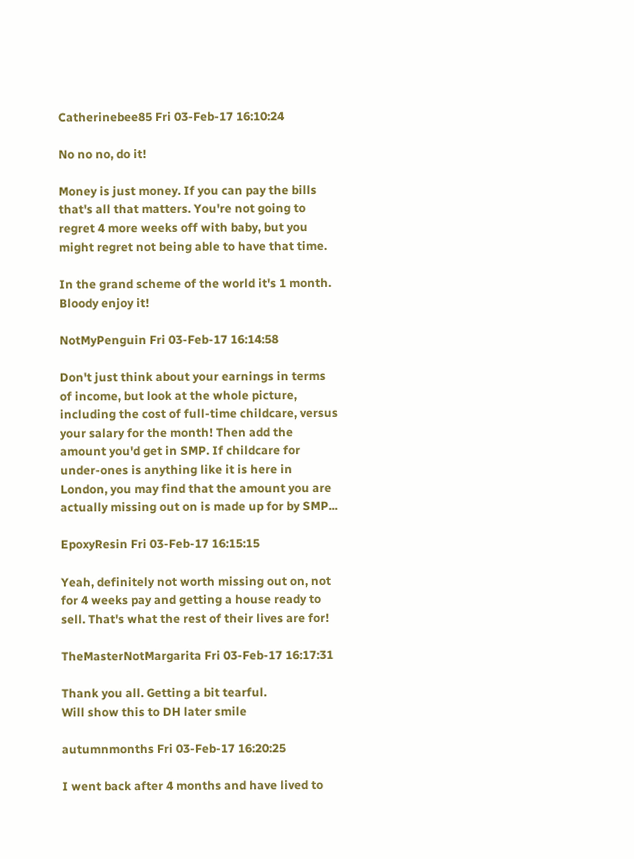Catherinebee85 Fri 03-Feb-17 16:10:24

No no no, do it!

Money is just money. If you can pay the bills that's all that matters. You're not going to regret 4 more weeks off with baby, but you might regret not being able to have that time.

In the grand scheme of the world it's 1 month. Bloody enjoy it!

NotMyPenguin Fri 03-Feb-17 16:14:58

Don't just think about your earnings in terms of income, but look at the whole picture, including the cost of full-time childcare, versus your salary for the month! Then add the amount you'd get in SMP. If childcare for under-ones is anything like it is here in London, you may find that the amount you are actually missing out on is made up for by SMP...

EpoxyResin Fri 03-Feb-17 16:15:15

Yeah, definitely not worth missing out on, not for 4 weeks pay and getting a house ready to sell. That's what the rest of their lives are for!

TheMasterNotMargarita Fri 03-Feb-17 16:17:31

Thank you all. Getting a bit tearful.
Will show this to DH later smile

autumnmonths Fri 03-Feb-17 16:20:25

I went back after 4 months and have lived to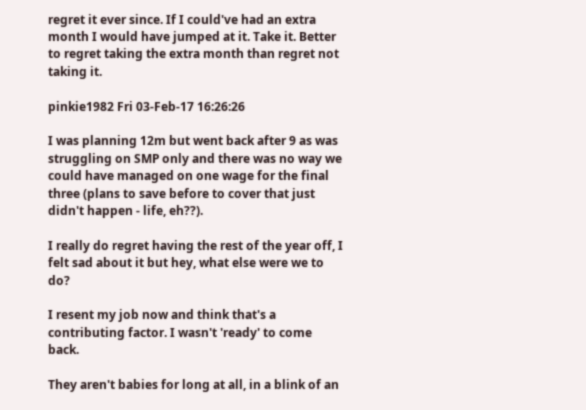regret it ever since. If I could've had an extra month I would have jumped at it. Take it. Better to regret taking the extra month than regret not taking it.

pinkie1982 Fri 03-Feb-17 16:26:26

I was planning 12m but went back after 9 as was struggling on SMP only and there was no way we could have managed on one wage for the final three (plans to save before to cover that just didn't happen - life, eh??).

I really do regret having the rest of the year off, I felt sad about it but hey, what else were we to do?

I resent my job now and think that's a contributing factor. I wasn't 'ready' to come back.

They aren't babies for long at all, in a blink of an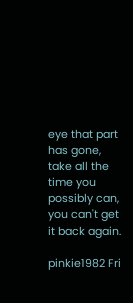eye that part has gone, take all the time you possibly can, you can't get it back again.

pinkie1982 Fri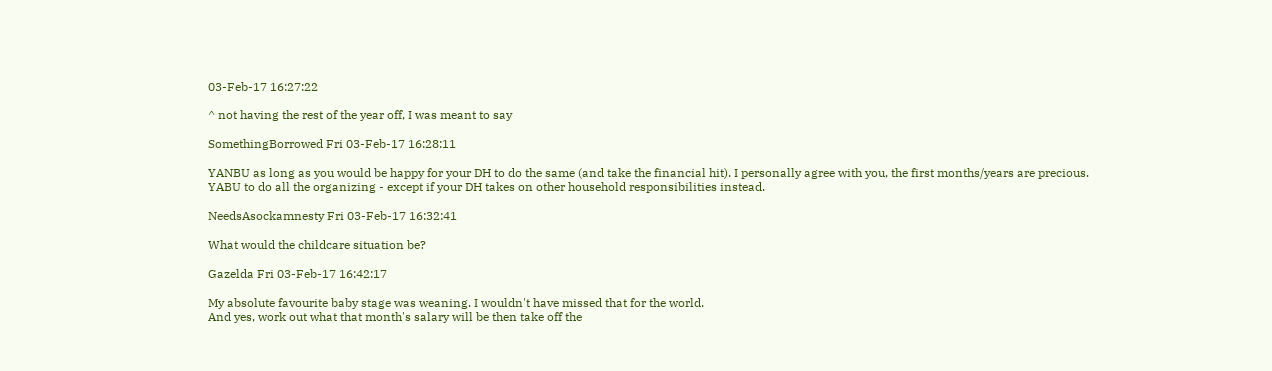03-Feb-17 16:27:22

^ not having the rest of the year off, I was meant to say

SomethingBorrowed Fri 03-Feb-17 16:28:11

YANBU as long as you would be happy for your DH to do the same (and take the financial hit). I personally agree with you, the first months/years are precious.
YABU to do all the organizing - except if your DH takes on other household responsibilities instead.

NeedsAsockamnesty Fri 03-Feb-17 16:32:41

What would the childcare situation be?

Gazelda Fri 03-Feb-17 16:42:17

My absolute favourite baby stage was weaning. I wouldn't have missed that for the world.
And yes, work out what that month's salary will be then take off the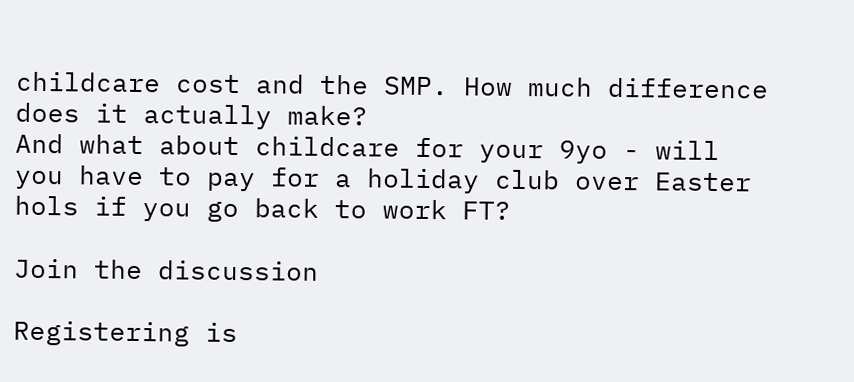childcare cost and the SMP. How much difference does it actually make?
And what about childcare for your 9yo - will you have to pay for a holiday club over Easter hols if you go back to work FT?

Join the discussion

Registering is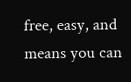free, easy, and means you can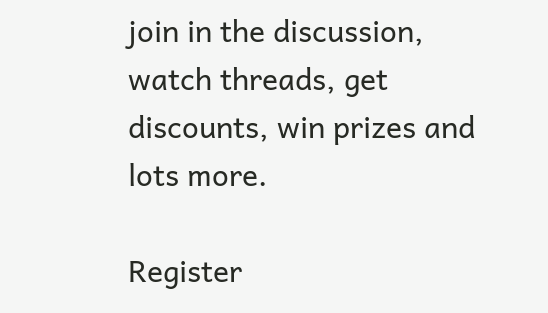join in the discussion, watch threads, get discounts, win prizes and lots more.

Register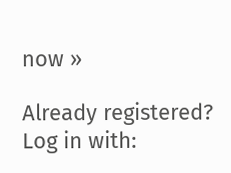now »

Already registered? Log in with: